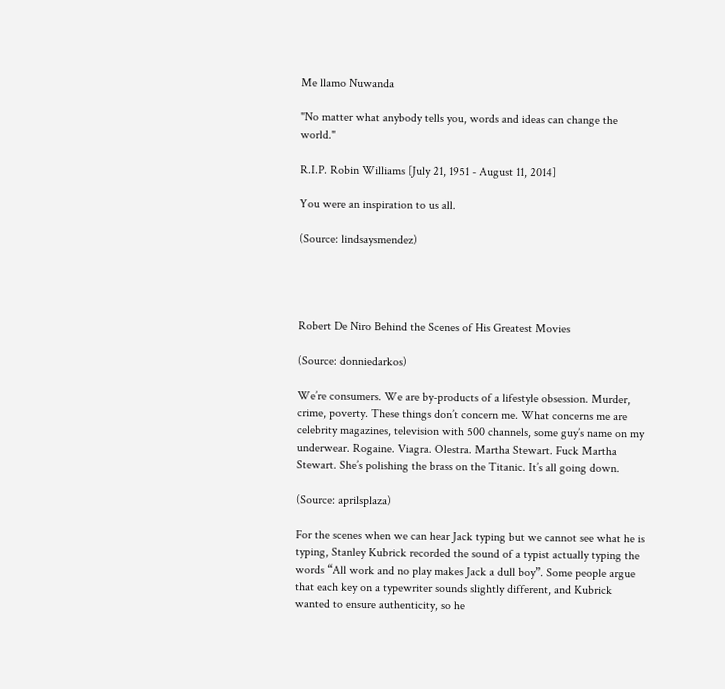Me llamo Nuwanda

"No matter what anybody tells you, words and ideas can change the world."

R.I.P. Robin Williams [July 21, 1951 - August 11, 2014]

You were an inspiration to us all.

(Source: lindsaysmendez)




Robert De Niro Behind the Scenes of His Greatest Movies

(Source: donniedarkos)

We’re consumers. We are by-products of a lifestyle obsession. Murder, crime, poverty. These things don’t concern me. What concerns me are celebrity magazines, television with 500 channels, some guy’s name on my underwear. Rogaine. Viagra. Olestra. Martha Stewart. Fuck Martha Stewart. She’s polishing the brass on the Titanic. It’s all going down.

(Source: aprilsplaza)

For the scenes when we can hear Jack typing but we cannot see what he is typing, Stanley Kubrick recorded the sound of a typist actually typing the words “All work and no play makes Jack a dull boy”. Some people argue that each key on a typewriter sounds slightly different, and Kubrick wanted to ensure authenticity, so he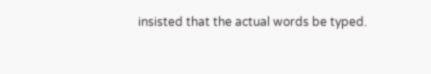insisted that the actual words be typed.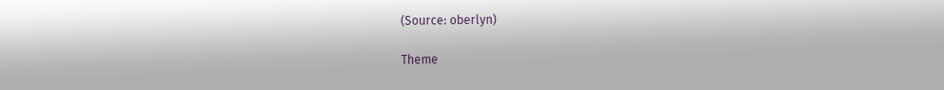(Source: oberlyn)

Theme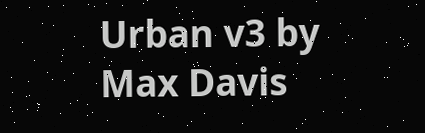Urban v3 by Max Davis